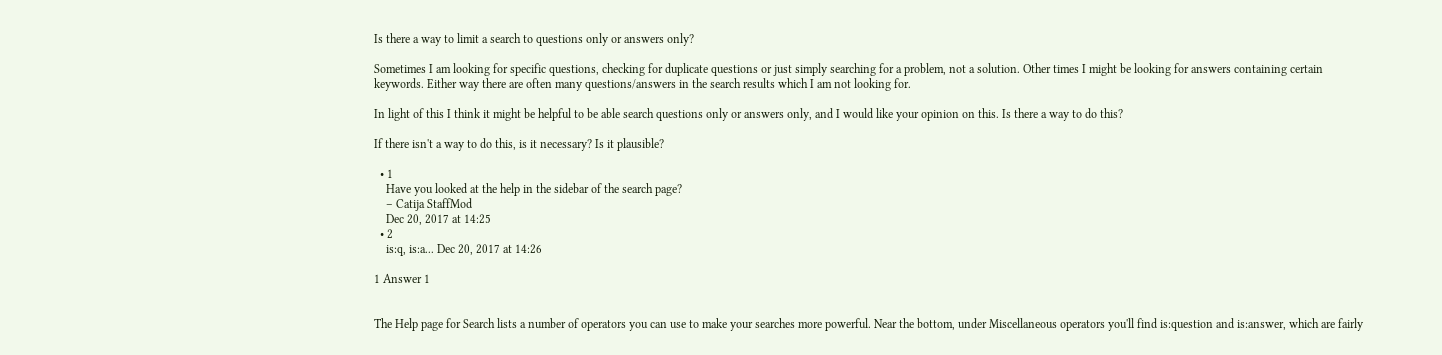Is there a way to limit a search to questions only or answers only?

Sometimes I am looking for specific questions, checking for duplicate questions or just simply searching for a problem, not a solution. Other times I might be looking for answers containing certain keywords. Either way there are often many questions/answers in the search results which I am not looking for.

In light of this I think it might be helpful to be able search questions only or answers only, and I would like your opinion on this. Is there a way to do this?

If there isn't a way to do this, is it necessary? Is it plausible?

  • 1
    Have you looked at the help in the sidebar of the search page?
    – Catija StaffMod
    Dec 20, 2017 at 14:25
  • 2
    is:q, is:a... Dec 20, 2017 at 14:26

1 Answer 1


The Help page for Search lists a number of operators you can use to make your searches more powerful. Near the bottom, under Miscellaneous operators you'll find is:question and is:answer, which are fairly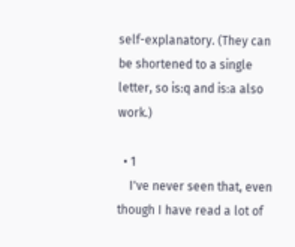self-explanatory. (They can be shortened to a single letter, so is:q and is:a also work.)

  • 1
    I've never seen that, even though I have read a lot of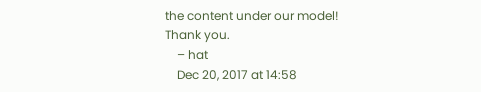the content under our model! Thank you.
    – hat
    Dec 20, 2017 at 14:58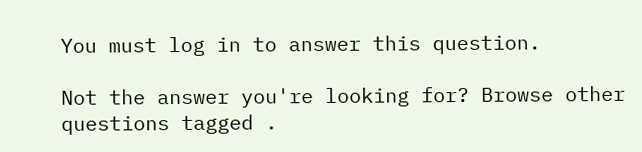You must log in to answer this question.

Not the answer you're looking for? Browse other questions tagged .